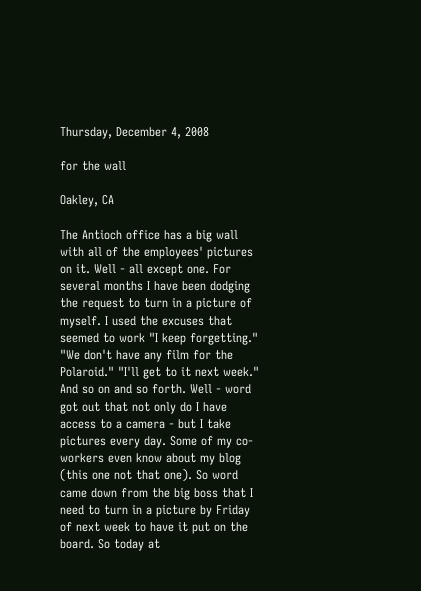Thursday, December 4, 2008

for the wall

Oakley, CA

The Antioch office has a big wall with all of the employees' pictures on it. Well - all except one. For several months I have been dodging the request to turn in a picture of myself. I used the excuses that seemed to work "I keep forgetting." "We don't have any film for the Polaroid." "I'll get to it next week." And so on and so forth. Well - word got out that not only do I have access to a camera - but I take pictures every day. Some of my co-workers even know about my blog (this one not that one). So word came down from the big boss that I need to turn in a picture by Friday of next week to have it put on the board. So today at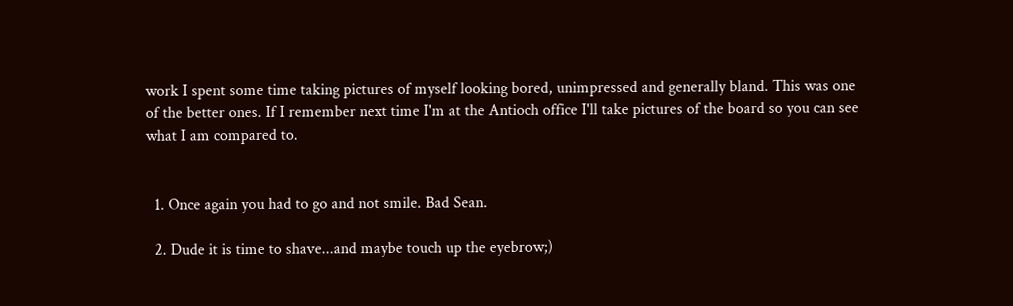work I spent some time taking pictures of myself looking bored, unimpressed and generally bland. This was one of the better ones. If I remember next time I'm at the Antioch office I'll take pictures of the board so you can see what I am compared to.


  1. Once again you had to go and not smile. Bad Sean.

  2. Dude it is time to shave...and maybe touch up the eyebrow;)